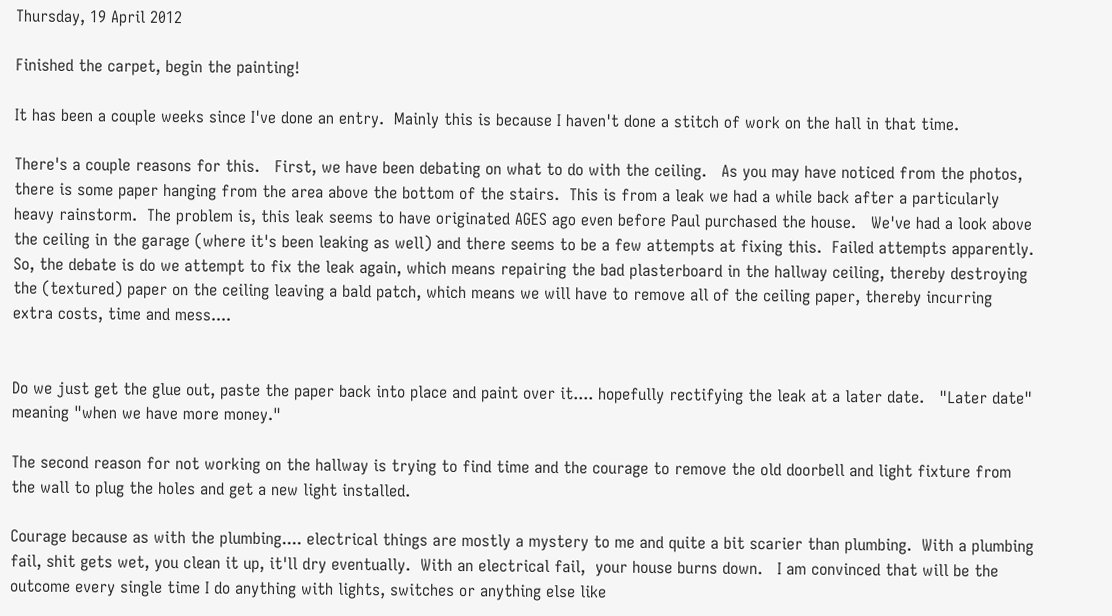Thursday, 19 April 2012

Finished the carpet, begin the painting!

It has been a couple weeks since I've done an entry.  Mainly this is because I haven't done a stitch of work on the hall in that time.

There's a couple reasons for this.   First, we have been debating on what to do with the ceiling.   As you may have noticed from the photos, there is some paper hanging from the area above the bottom of the stairs.  This is from a leak we had a while back after a particularly heavy rainstorm.  The problem is, this leak seems to have originated AGES ago even before Paul purchased the house.   We've had a look above the ceiling in the garage (where it's been leaking as well) and there seems to be a few attempts at fixing this.  Failed attempts apparently.    So, the debate is do we attempt to fix the leak again, which means repairing the bad plasterboard in the hallway ceiling, thereby destroying the (textured) paper on the ceiling leaving a bald patch, which means we will have to remove all of the ceiling paper, thereby incurring extra costs, time and mess....


Do we just get the glue out, paste the paper back into place and paint over it.... hopefully rectifying the leak at a later date.   "Later date" meaning "when we have more money."

The second reason for not working on the hallway is trying to find time and the courage to remove the old doorbell and light fixture from the wall to plug the holes and get a new light installed.

Courage because as with the plumbing.... electrical things are mostly a mystery to me and quite a bit scarier than plumbing.  With a plumbing fail, shit gets wet, you clean it up, it'll dry eventually.  With an electrical fail,  your house burns down.   I am convinced that will be the outcome every single time I do anything with lights, switches or anything else like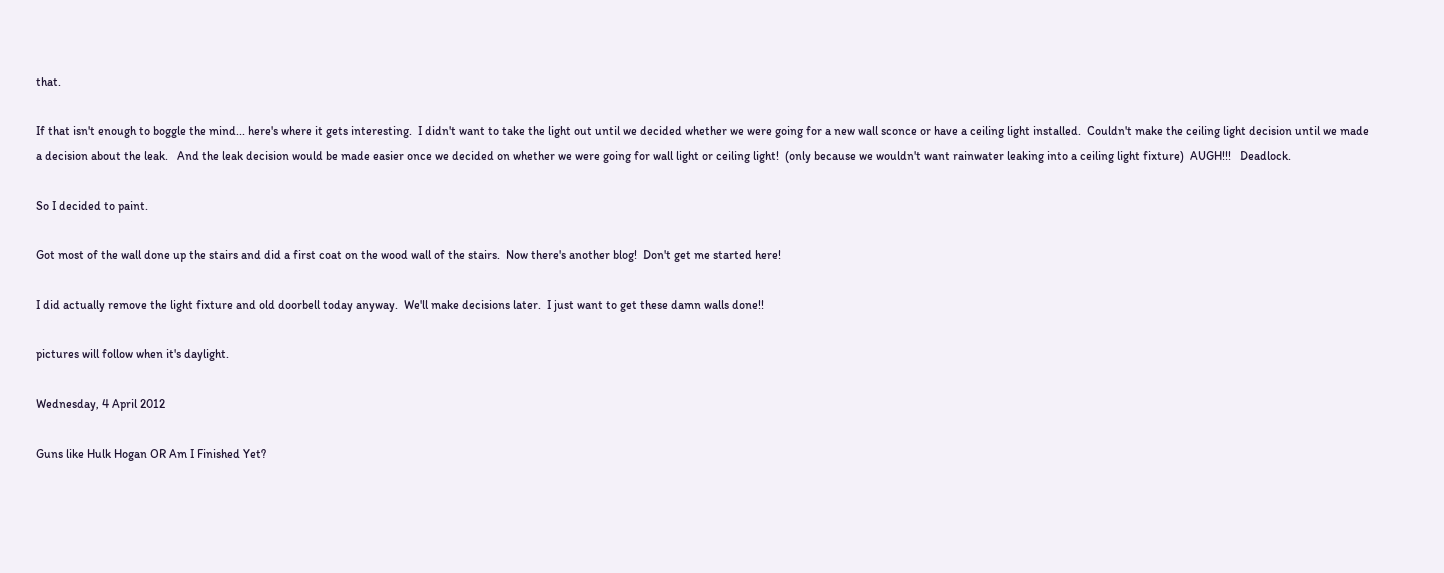that.

If that isn't enough to boggle the mind... here's where it gets interesting.  I didn't want to take the light out until we decided whether we were going for a new wall sconce or have a ceiling light installed.  Couldn't make the ceiling light decision until we made a decision about the leak.   And the leak decision would be made easier once we decided on whether we were going for wall light or ceiling light!  (only because we wouldn't want rainwater leaking into a ceiling light fixture)  AUGH!!!   Deadlock.

So I decided to paint.

Got most of the wall done up the stairs and did a first coat on the wood wall of the stairs.  Now there's another blog!  Don't get me started here!

I did actually remove the light fixture and old doorbell today anyway.  We'll make decisions later.  I just want to get these damn walls done!!

pictures will follow when it's daylight.

Wednesday, 4 April 2012

Guns like Hulk Hogan OR Am I Finished Yet?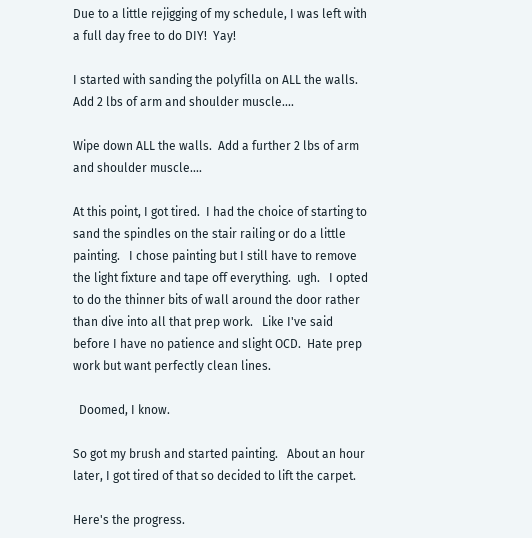Due to a little rejigging of my schedule, I was left with a full day free to do DIY!  Yay!

I started with sanding the polyfilla on ALL the walls.   Add 2 lbs of arm and shoulder muscle....

Wipe down ALL the walls.  Add a further 2 lbs of arm and shoulder muscle....

At this point, I got tired.  I had the choice of starting to sand the spindles on the stair railing or do a little painting.   I chose painting but I still have to remove the light fixture and tape off everything.  ugh.   I opted to do the thinner bits of wall around the door rather than dive into all that prep work.   Like I've said before I have no patience and slight OCD.  Hate prep work but want perfectly clean lines.

  Doomed, I know.

So got my brush and started painting.   About an hour later, I got tired of that so decided to lift the carpet.

Here's the progress.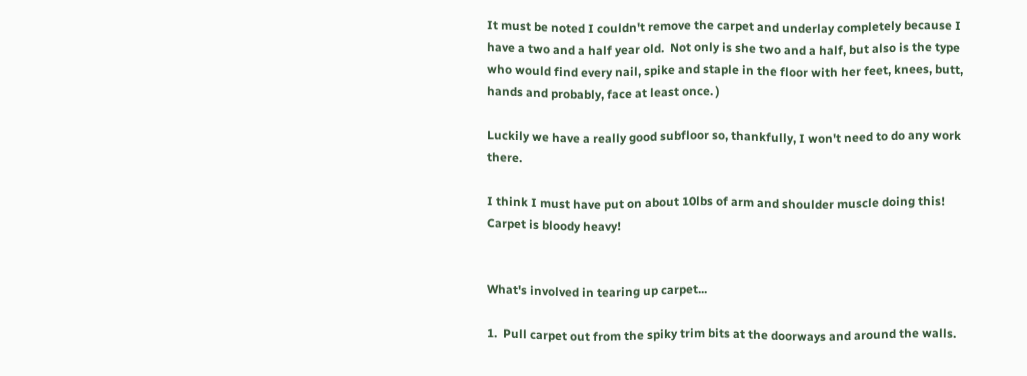It must be noted I couldn't remove the carpet and underlay completely because I have a two and a half year old.  Not only is she two and a half, but also is the type who would find every nail, spike and staple in the floor with her feet, knees, butt, hands and probably, face at least once. )

Luckily we have a really good subfloor so, thankfully, I won't need to do any work there.

I think I must have put on about 10lbs of arm and shoulder muscle doing this!
Carpet is bloody heavy!


What's involved in tearing up carpet...

1.  Pull carpet out from the spiky trim bits at the doorways and around the walls.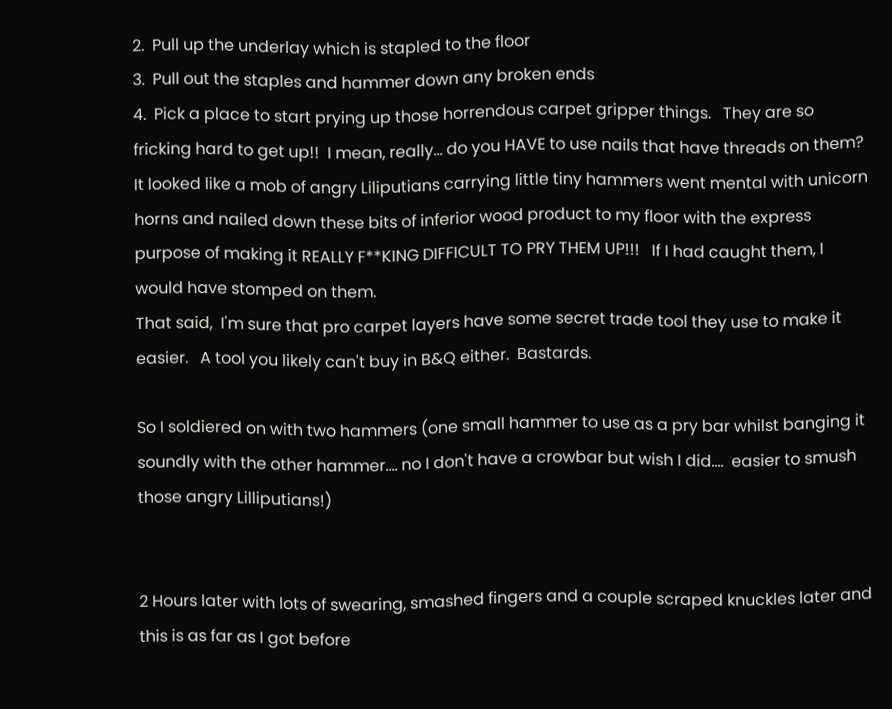2.  Pull up the underlay which is stapled to the floor
3.  Pull out the staples and hammer down any broken ends
4.  Pick a place to start prying up those horrendous carpet gripper things.   They are so fricking hard to get up!!  I mean, really... do you HAVE to use nails that have threads on them?  It looked like a mob of angry Liliputians carrying little tiny hammers went mental with unicorn horns and nailed down these bits of inferior wood product to my floor with the express purpose of making it REALLY F**KING DIFFICULT TO PRY THEM UP!!!   If I had caught them, I would have stomped on them.
That said,  I'm sure that pro carpet layers have some secret trade tool they use to make it easier.   A tool you likely can't buy in B&Q either.  Bastards.

So I soldiered on with two hammers (one small hammer to use as a pry bar whilst banging it soundly with the other hammer.... no I don't have a crowbar but wish I did....  easier to smush those angry Lilliputians!)


2 Hours later with lots of swearing, smashed fingers and a couple scraped knuckles later and this is as far as I got before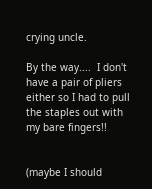crying uncle.

By the way....  I don't have a pair of pliers either so I had to pull the staples out with my bare fingers!!


(maybe I should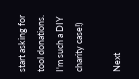start asking for tool donations.  I'm such a DIY charity case!)

Next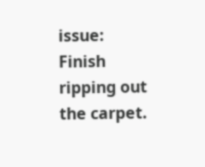issue:  Finish ripping out the carpet.